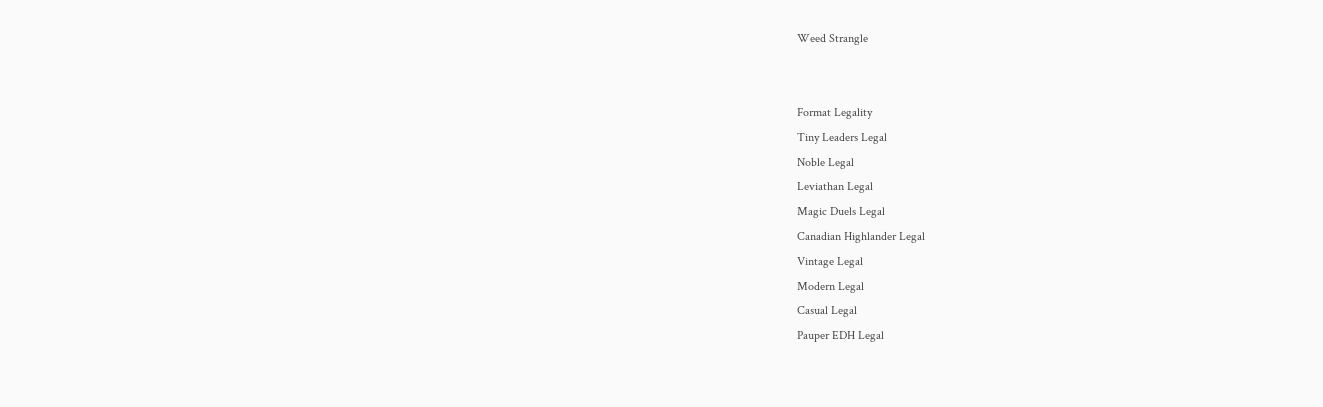Weed Strangle


Format Legality
Tiny Leaders Legal
Noble Legal
Leviathan Legal
Magic Duels Legal
Canadian Highlander Legal
Vintage Legal
Modern Legal
Casual Legal
Pauper EDH Legal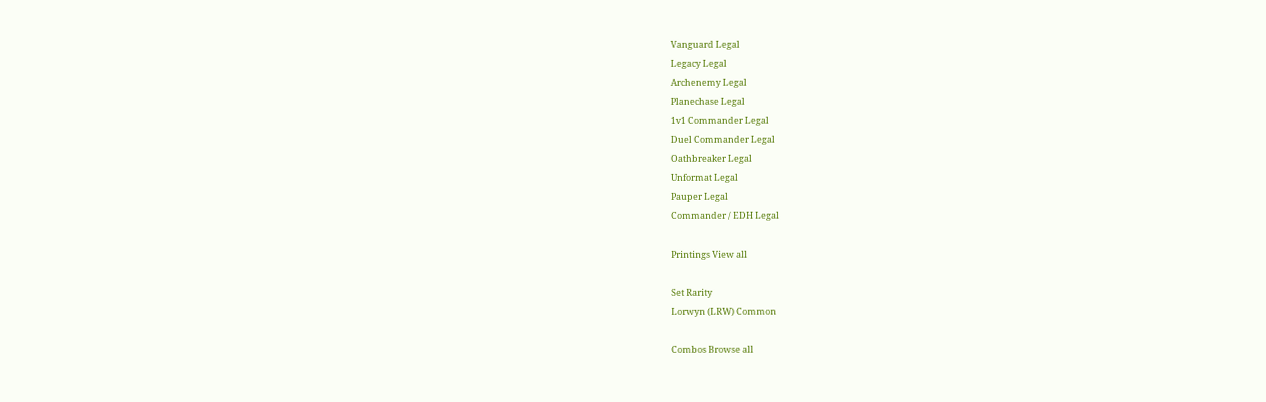Vanguard Legal
Legacy Legal
Archenemy Legal
Planechase Legal
1v1 Commander Legal
Duel Commander Legal
Oathbreaker Legal
Unformat Legal
Pauper Legal
Commander / EDH Legal

Printings View all

Set Rarity
Lorwyn (LRW) Common

Combos Browse all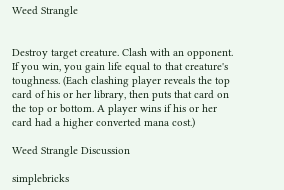Weed Strangle


Destroy target creature. Clash with an opponent. If you win, you gain life equal to that creature's toughness. (Each clashing player reveals the top card of his or her library, then puts that card on the top or bottom. A player wins if his or her card had a higher converted mana cost.)

Weed Strangle Discussion

simplebricks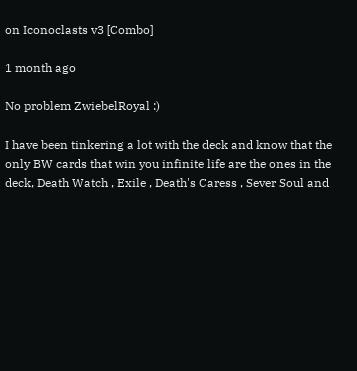on Iconoclasts v3 [Combo]

1 month ago

No problem ZwiebelRoyal :)

I have been tinkering a lot with the deck and know that the only BW cards that win you infinite life are the ones in the deck, Death Watch , Exile , Death's Caress , Sever Soul and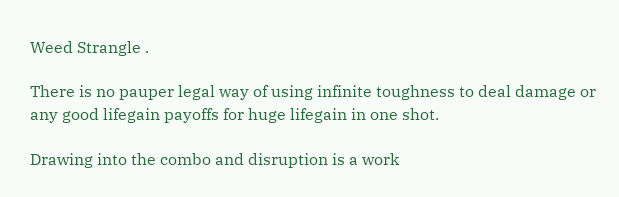Weed Strangle .

There is no pauper legal way of using infinite toughness to deal damage or any good lifegain payoffs for huge lifegain in one shot.

Drawing into the combo and disruption is a work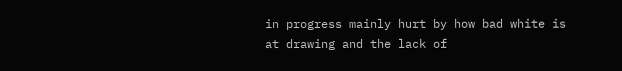in progress mainly hurt by how bad white is at drawing and the lack of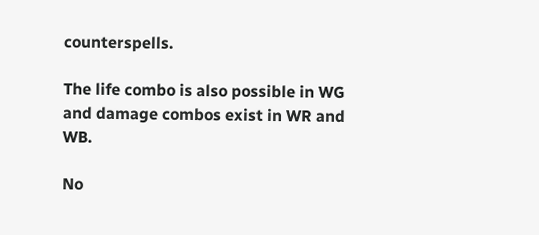counterspells.

The life combo is also possible in WG and damage combos exist in WR and WB.

No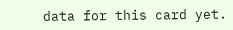data for this card yet.